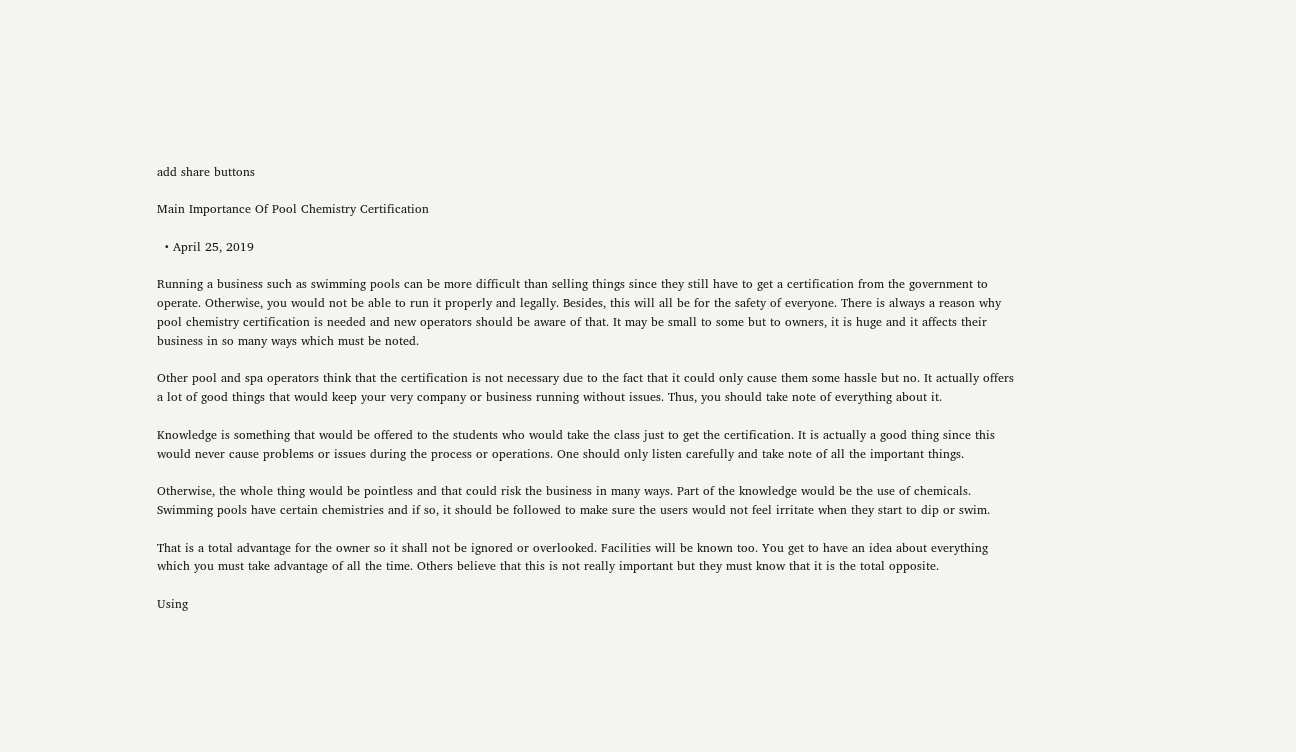add share buttons

Main Importance Of Pool Chemistry Certification

  • April 25, 2019

Running a business such as swimming pools can be more difficult than selling things since they still have to get a certification from the government to operate. Otherwise, you would not be able to run it properly and legally. Besides, this will all be for the safety of everyone. There is always a reason why pool chemistry certification is needed and new operators should be aware of that. It may be small to some but to owners, it is huge and it affects their business in so many ways which must be noted.

Other pool and spa operators think that the certification is not necessary due to the fact that it could only cause them some hassle but no. It actually offers a lot of good things that would keep your very company or business running without issues. Thus, you should take note of everything about it.

Knowledge is something that would be offered to the students who would take the class just to get the certification. It is actually a good thing since this would never cause problems or issues during the process or operations. One should only listen carefully and take note of all the important things.

Otherwise, the whole thing would be pointless and that could risk the business in many ways. Part of the knowledge would be the use of chemicals. Swimming pools have certain chemistries and if so, it should be followed to make sure the users would not feel irritate when they start to dip or swim.

That is a total advantage for the owner so it shall not be ignored or overlooked. Facilities will be known too. You get to have an idea about everything which you must take advantage of all the time. Others believe that this is not really important but they must know that it is the total opposite.

Using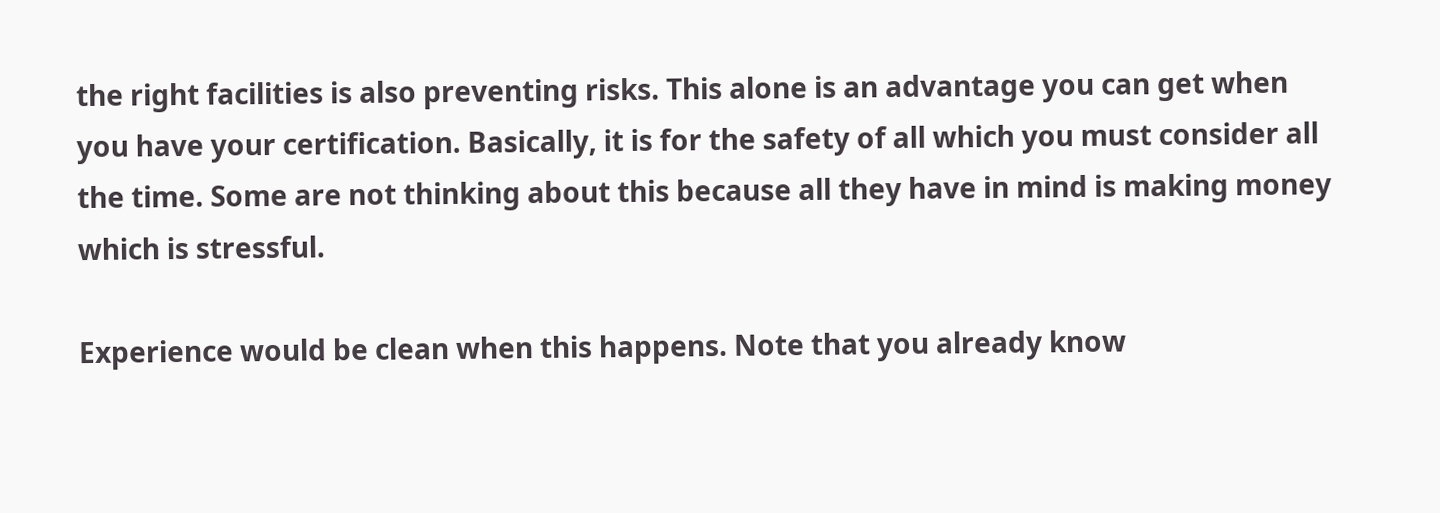the right facilities is also preventing risks. This alone is an advantage you can get when you have your certification. Basically, it is for the safety of all which you must consider all the time. Some are not thinking about this because all they have in mind is making money which is stressful.

Experience would be clean when this happens. Note that you already know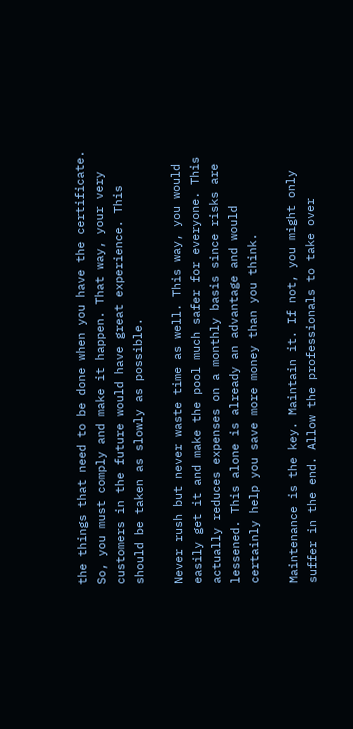the things that need to be done when you have the certificate. So, you must comply and make it happen. That way, your very customers in the future would have great experience. This should be taken as slowly as possible.

Never rush but never waste time as well. This way, you would easily get it and make the pool much safer for everyone. This actually reduces expenses on a monthly basis since risks are lessened. This alone is already an advantage and would certainly help you save more money than you think.

Maintenance is the key. Maintain it. If not, you might only suffer in the end. Allow the professionals to take over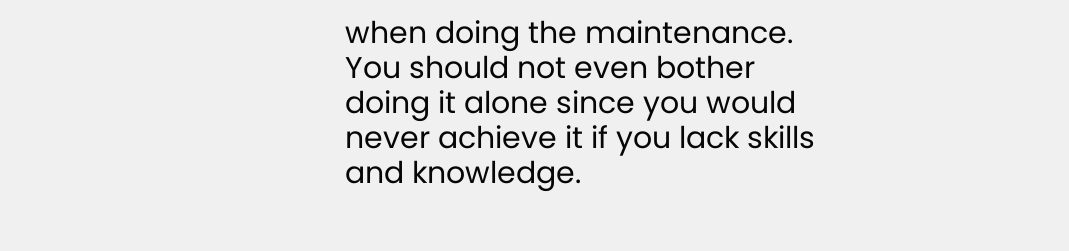when doing the maintenance. You should not even bother doing it alone since you would never achieve it if you lack skills and knowledge.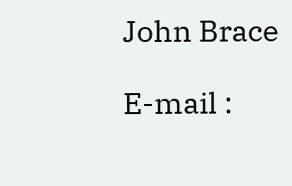John Brace

E-mail :